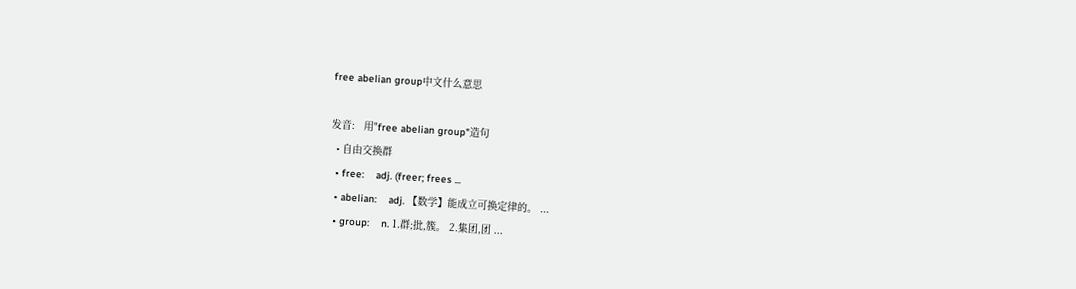free abelian group中文什么意思

发音:   用"free abelian group"造句
  • 自由交换群
  • free:    adj. (freer; frees ...
  • abelian:    adj. 【数学】能成立可换定律的。 ...
  • group:    n. 1.群;批,簇。 2.集团,团 ...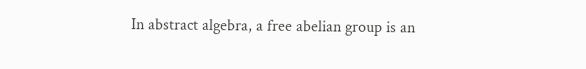In abstract algebra, a free abelian group is an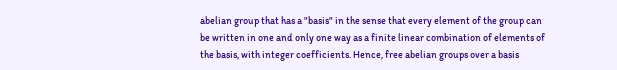abelian group that has a "basis" in the sense that every element of the group can be written in one and only one way as a finite linear combination of elements of the basis, with integer coefficients. Hence, free abelian groups over a basis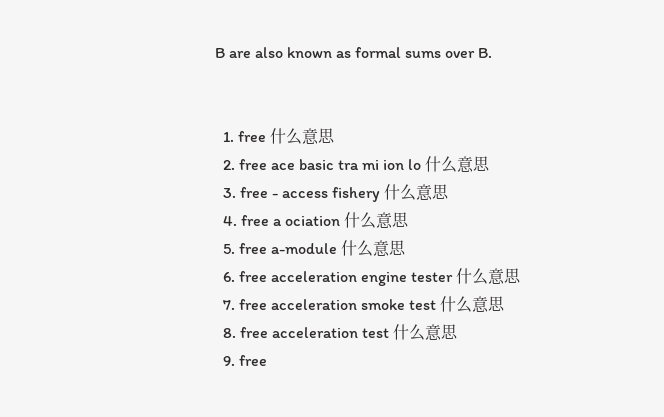B are also known as formal sums over B.


  1. free 什么意思
  2. free ace basic tra mi ion lo 什么意思
  3. free - access fishery 什么意思
  4. free a ociation 什么意思
  5. free a-module 什么意思
  6. free acceleration engine tester 什么意思
  7. free acceleration smoke test 什么意思
  8. free acceleration test 什么意思
  9. free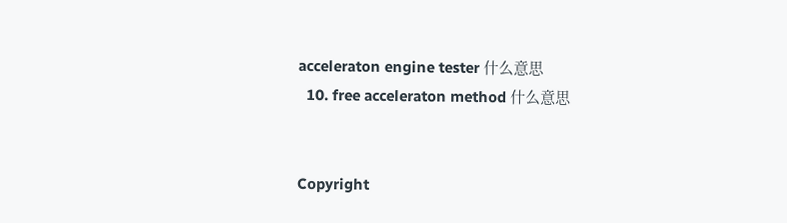acceleraton engine tester 什么意思
  10. free acceleraton method 什么意思


Copyright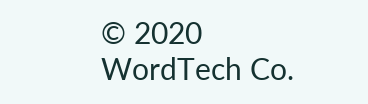© 2020 WordTech Co.